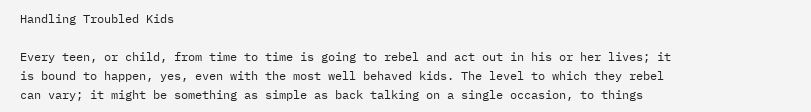Handling Troubled Kids

Every teen, or child, from time to time is going to rebel and act out in his or her lives; it is bound to happen, yes, even with the most well behaved kids. The level to which they rebel can vary; it might be something as simple as back talking on a single occasion, to things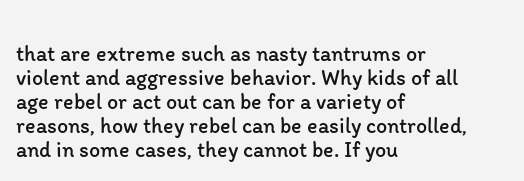that are extreme such as nasty tantrums or violent and aggressive behavior. Why kids of all age rebel or act out can be for a variety of reasons, how they rebel can be easily controlled, and in some cases, they cannot be. If you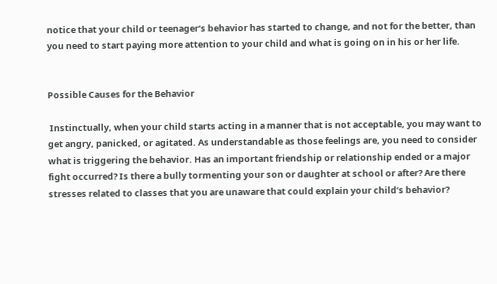notice that your child or teenager’s behavior has started to change, and not for the better, than you need to start paying more attention to your child and what is going on in his or her life.


Possible Causes for the Behavior

 Instinctually, when your child starts acting in a manner that is not acceptable, you may want to get angry, panicked, or agitated. As understandable as those feelings are, you need to consider what is triggering the behavior. Has an important friendship or relationship ended or a major fight occurred? Is there a bully tormenting your son or daughter at school or after? Are there stresses related to classes that you are unaware that could explain your child’s behavior?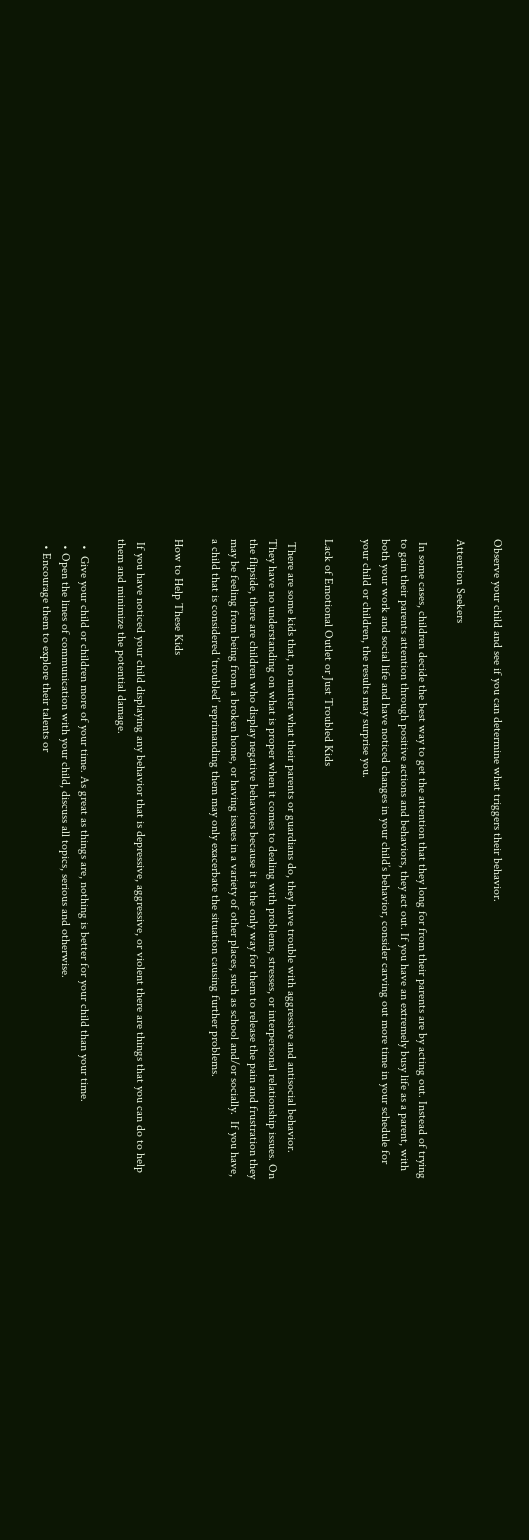Observe your child and see if you can determine what triggers their behavior.

Attention Seekers

 In some cases, children decide the best way to get the attention that they long for from their parents are by acting out. Instead of trying to gain their parents attention through positive actions and behaviors, they act out. If you have an extremely busy life as a parent, with both your work and social life and have noticed changes in your child’s behavior, consider carving out more time in your schedule for your child or children, the results may surprise you.

Lack of Emotional Outlet or Just Troubled Kids

 There are some kids that, no matter what their parents or guardians do, they have trouble with aggressive and antisocial behavior. They have no understanding on what is proper when it comes to dealing with problems, stresses, or interpersonal relationship issues. On the flipside, there are children who display negative behaviors because it is the only way for them to release the pain and frustration they may be feeling from being from a broken home, or having issues in a variety of other places, such as school and/or socially.  If you have, a child that is considered ‘troubled’ reprimanding them may only exacerbate the situation causing further problems.

How to Help These Kids

 If you have noticed your child displaying any behavior that is depressive, aggressive, or violent there are things that you can do to help them and minimize the potential damage.

  •  Give your child or children more of your time. As great as things are, nothing is better for your child than your time.
  • Open the lines of communication with your child, discuss all topics, serious and otherwise.
  • Encourage them to explore their talents or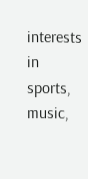interests in sports, music,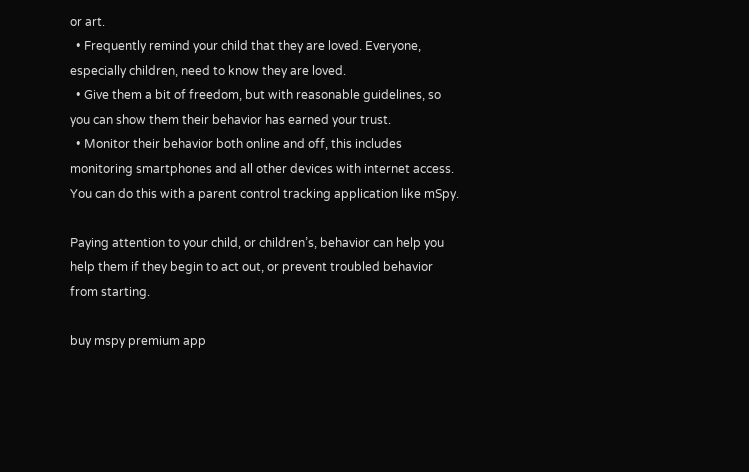or art.
  • Frequently remind your child that they are loved. Everyone, especially children, need to know they are loved.
  • Give them a bit of freedom, but with reasonable guidelines, so you can show them their behavior has earned your trust.
  • Monitor their behavior both online and off, this includes monitoring smartphones and all other devices with internet access. You can do this with a parent control tracking application like mSpy.

Paying attention to your child, or children’s, behavior can help you help them if they begin to act out, or prevent troubled behavior from starting.

buy mspy premium app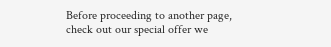Before proceeding to another page, check out our special offer we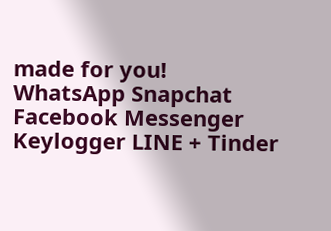made for you!
WhatsApp Snapchat Facebook Messenger
Keylogger LINE + Tinder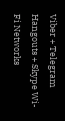Viber + Telegram
Hangouts + Skype Wi-Fi Networks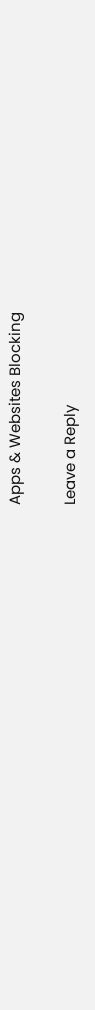Apps & Websites Blocking

Leave a Reply